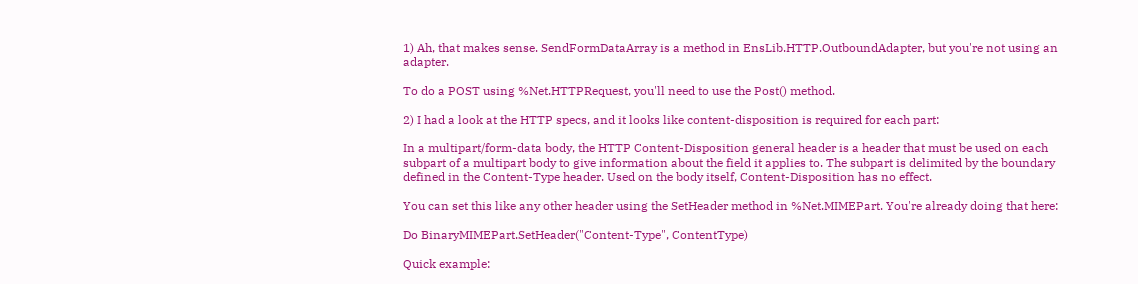1) Ah, that makes sense. SendFormDataArray is a method in EnsLib.HTTP.OutboundAdapter, but you're not using an adapter.

To do a POST using %Net.HTTPRequest, you'll need to use the Post() method.

2) I had a look at the HTTP specs, and it looks like content-disposition is required for each part:

In a multipart/form-data body, the HTTP Content-Disposition general header is a header that must be used on each subpart of a multipart body to give information about the field it applies to. The subpart is delimited by the boundary defined in the Content-Type header. Used on the body itself, Content-Disposition has no effect.

You can set this like any other header using the SetHeader method in %Net.MIMEPart. You're already doing that here:

Do BinaryMIMEPart.SetHeader("Content-Type", ContentType)

Quick example: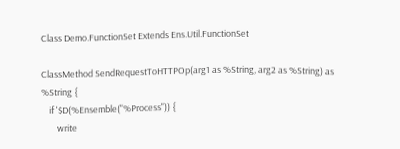Class Demo.FunctionSet Extends Ens.Util.FunctionSet

ClassMethod SendRequestToHTTPOp(arg1 as %String, arg2 as %String) as %String {
    if '$D(%Ensemble("%Process")) {
        write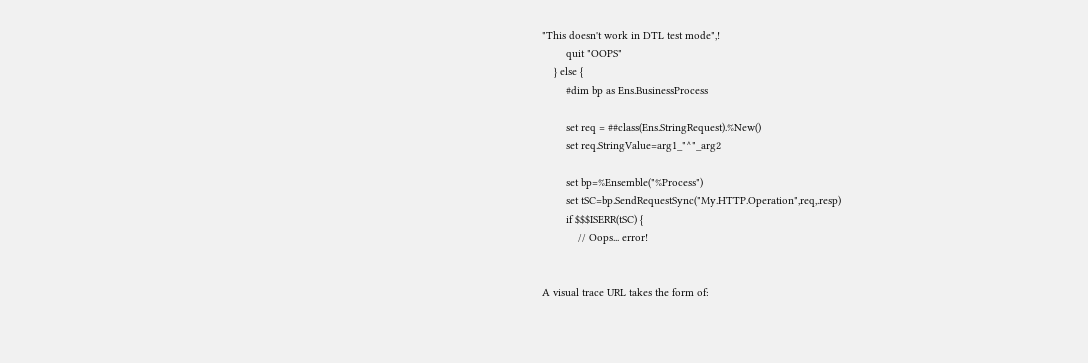"This doesn't work in DTL test mode",!
        quit "OOPS"
    } else {
        #dim bp as Ens.BusinessProcess

        set req = ##class(Ens.StringRequest).%New()
        set req.StringValue=arg1_"^"_arg2

        set bp=%Ensemble("%Process")
        set tSC=bp.SendRequestSync("My.HTTP.Operation",req,.resp)
        if $$$ISERR(tSC) {
            // Oops... error!


A visual trace URL takes the form of: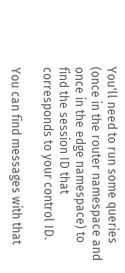You'll need to run some queries (once in the router namespace and once in the edge namespace) to find the session ID that corresponds to your control ID.

You can find messages with that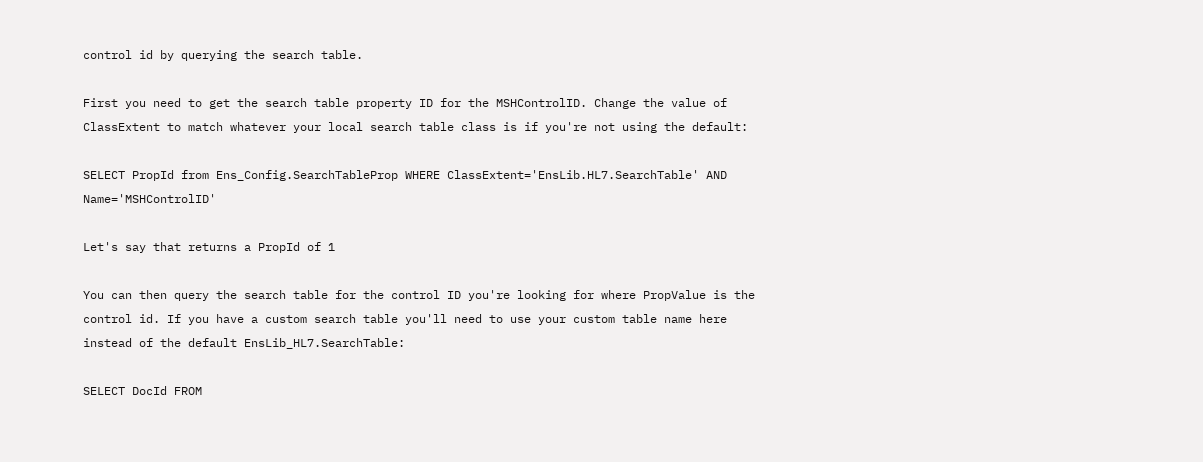control id by querying the search table.

First you need to get the search table property ID for the MSHControlID. Change the value of ClassExtent to match whatever your local search table class is if you're not using the default:

SELECT PropId from Ens_Config.SearchTableProp WHERE ClassExtent='EnsLib.HL7.SearchTable' AND Name='MSHControlID'

Let's say that returns a PropId of 1

You can then query the search table for the control ID you're looking for where PropValue is the control id. If you have a custom search table you'll need to use your custom table name here instead of the default EnsLib_HL7.SearchTable:

SELECT DocId FROM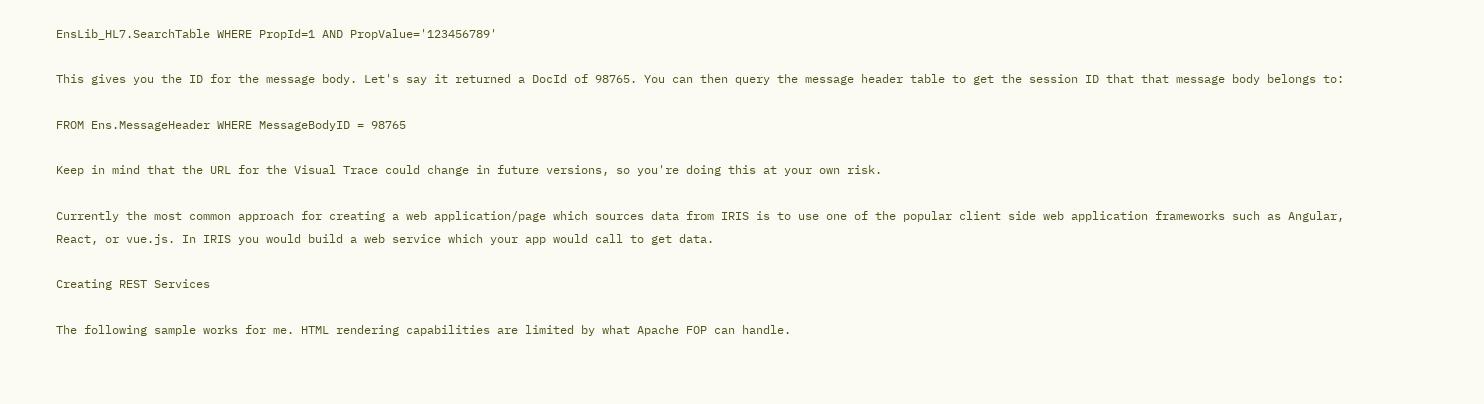EnsLib_HL7.SearchTable WHERE PropId=1 AND PropValue='123456789'

This gives you the ID for the message body. Let's say it returned a DocId of 98765. You can then query the message header table to get the session ID that that message body belongs to:

FROM Ens.MessageHeader WHERE MessageBodyID = 98765

Keep in mind that the URL for the Visual Trace could change in future versions, so you're doing this at your own risk.

Currently the most common approach for creating a web application/page which sources data from IRIS is to use one of the popular client side web application frameworks such as Angular, React, or vue.js. In IRIS you would build a web service which your app would call to get data.

Creating REST Services

The following sample works for me. HTML rendering capabilities are limited by what Apache FOP can handle.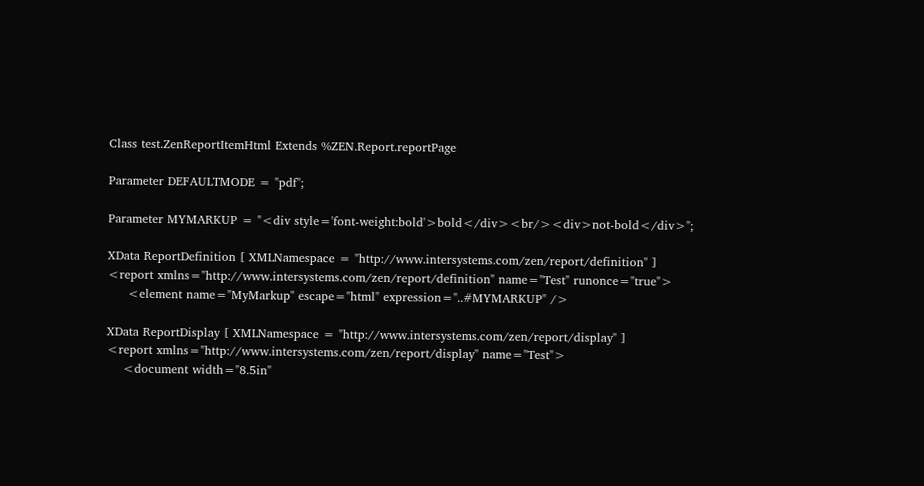Class test.ZenReportItemHtml Extends %ZEN.Report.reportPage

Parameter DEFAULTMODE = "pdf";

Parameter MYMARKUP = "<div style='font-weight:bold'>bold</div><br/><div>not-bold</div>";

XData ReportDefinition [ XMLNamespace = "http://www.intersystems.com/zen/report/definition" ]
<report xmlns="http://www.intersystems.com/zen/report/definition" name="Test" runonce="true">
     <element name="MyMarkup" escape="html" expression="..#MYMARKUP" />

XData ReportDisplay [ XMLNamespace = "http://www.intersystems.com/zen/report/display" ]
<report xmlns="http://www.intersystems.com/zen/report/display" name="Test">
    <document width="8.5in"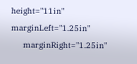height="11in" marginLeft="1.25in"
      marginRight="1.25in"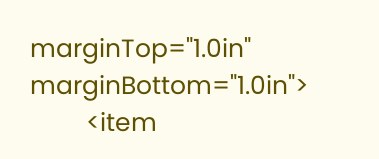marginTop="1.0in" marginBottom="1.0in">
        <item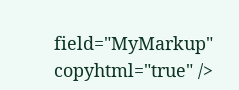field="MyMarkup" copyhtml="true" />